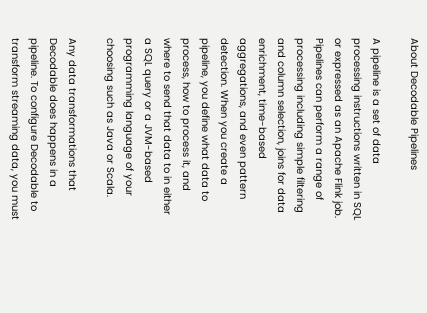About Decodable Pipelines

A pipeline is a set of data processing instructions written in SQL or expressed as an Apache Flink job. Pipelines can perform a range of processing including simple filtering and column selection, joins for data enrichment, time-based aggregations, and even pattern detection. When you create a pipeline, you define what data to process, how to process it, and where to send that data to in either a SQL query or a JVM-based programming language of your choosing such as Java or Scala.

Any data transformations that Decodable does happens in a pipeline. To configure Decodable to transform streaming data, you must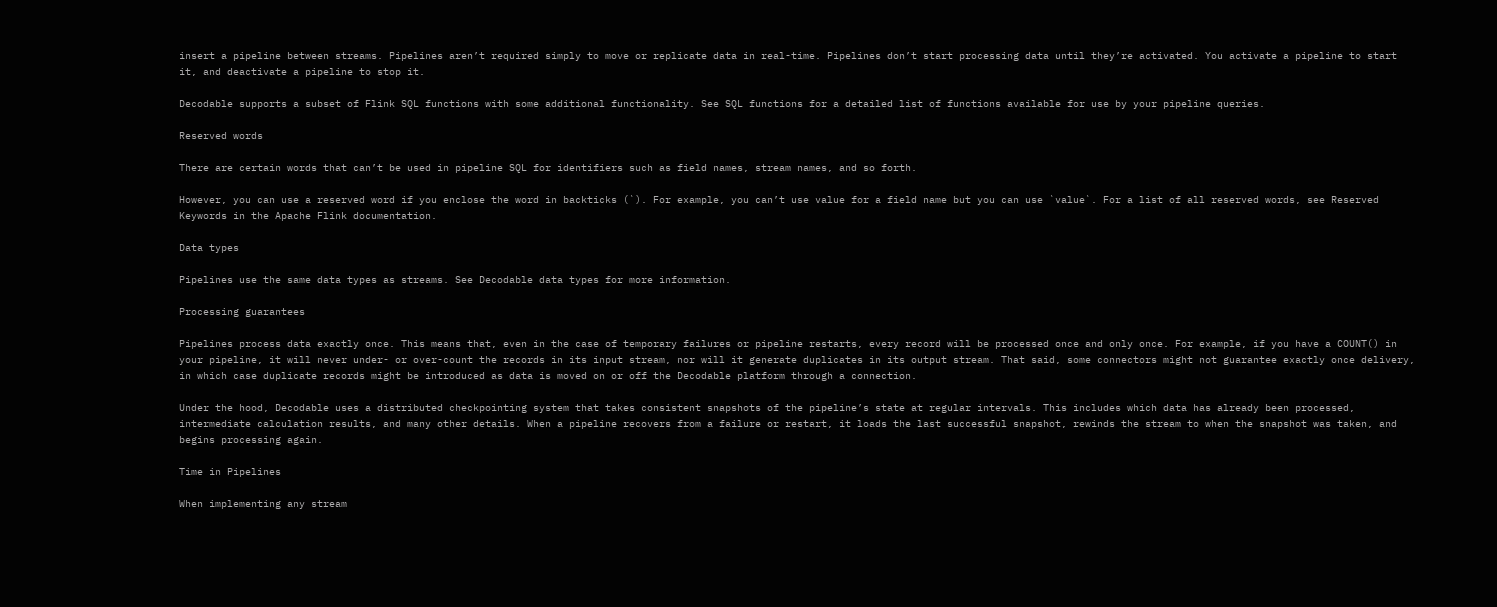insert a pipeline between streams. Pipelines aren’t required simply to move or replicate data in real-time. Pipelines don’t start processing data until they’re activated. You activate a pipeline to start it, and deactivate a pipeline to stop it.

Decodable supports a subset of Flink SQL functions with some additional functionality. See SQL functions for a detailed list of functions available for use by your pipeline queries.

Reserved words

There are certain words that can’t be used in pipeline SQL for identifiers such as field names, stream names, and so forth.

However, you can use a reserved word if you enclose the word in backticks (`). For example, you can’t use value for a field name but you can use `value`. For a list of all reserved words, see Reserved Keywords in the Apache Flink documentation.

Data types

Pipelines use the same data types as streams. See Decodable data types for more information.

Processing guarantees

Pipelines process data exactly once. This means that, even in the case of temporary failures or pipeline restarts, every record will be processed once and only once. For example, if you have a COUNT() in your pipeline, it will never under- or over-count the records in its input stream, nor will it generate duplicates in its output stream. That said, some connectors might not guarantee exactly once delivery, in which case duplicate records might be introduced as data is moved on or off the Decodable platform through a connection.

Under the hood, Decodable uses a distributed checkpointing system that takes consistent snapshots of the pipeline’s state at regular intervals. This includes which data has already been processed, intermediate calculation results, and many other details. When a pipeline recovers from a failure or restart, it loads the last successful snapshot, rewinds the stream to when the snapshot was taken, and begins processing again.

Time in Pipelines

When implementing any stream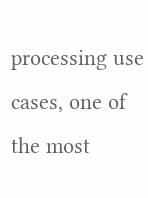processing use cases, one of the most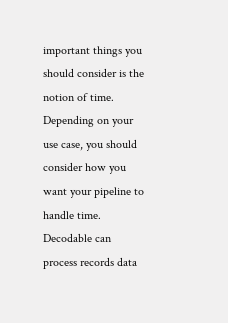important things you should consider is the notion of time. Depending on your use case, you should consider how you want your pipeline to handle time. Decodable can process records data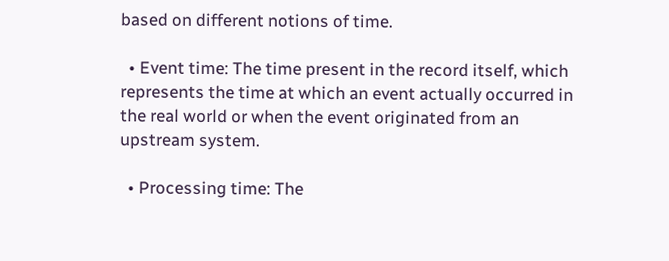based on different notions of time.

  • Event time: The time present in the record itself, which represents the time at which an event actually occurred in the real world or when the event originated from an upstream system.

  • Processing time: The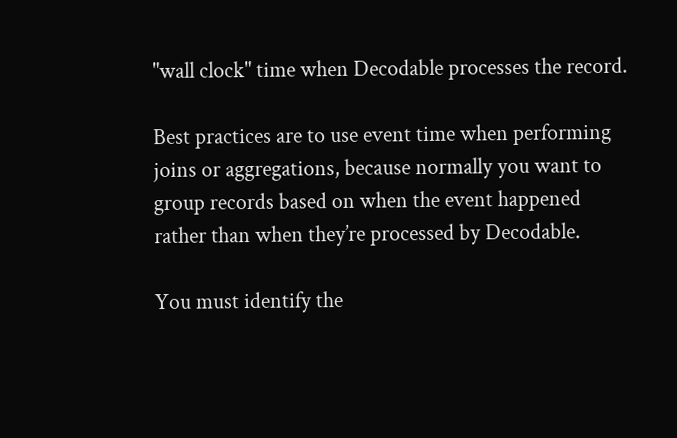"wall clock" time when Decodable processes the record.

Best practices are to use event time when performing joins or aggregations, because normally you want to group records based on when the event happened rather than when they’re processed by Decodable.

You must identify the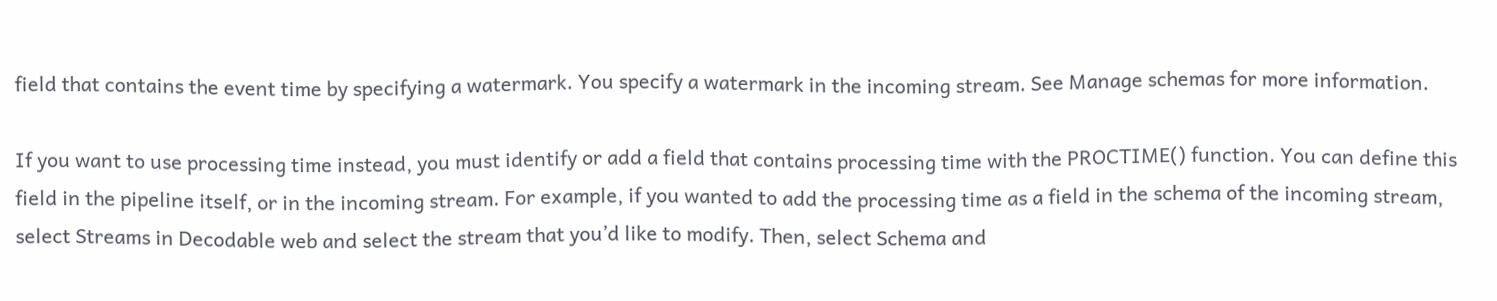field that contains the event time by specifying a watermark. You specify a watermark in the incoming stream. See Manage schemas for more information.

If you want to use processing time instead, you must identify or add a field that contains processing time with the PROCTIME() function. You can define this field in the pipeline itself, or in the incoming stream. For example, if you wanted to add the processing time as a field in the schema of the incoming stream, select Streams in Decodable web and select the stream that you’d like to modify. Then, select Schema and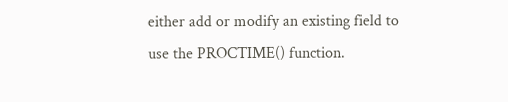either add or modify an existing field to use the PROCTIME() function.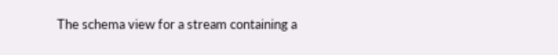The schema view for a stream containing a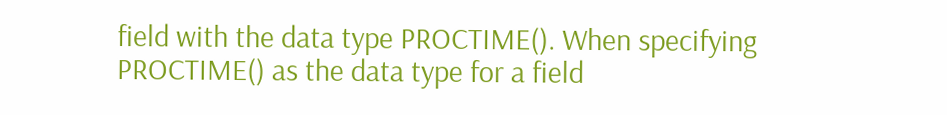field with the data type PROCTIME(). When specifying PROCTIME() as the data type for a field